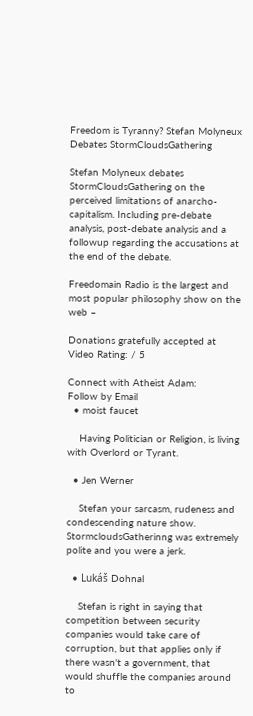Freedom is Tyranny? Stefan Molyneux Debates StormCloudsGathering

Stefan Molyneux debates StormCloudsGathering on the perceived limitations of anarcho-capitalism. Including pre-debate analysis, post-debate analysis and a followup regarding the accusations at the end of the debate.

Freedomain Radio is the largest and most popular philosophy show on the web –

Donations gratefully accepted at
Video Rating: / 5

Connect with Atheist Adam:
Follow by Email
  • moist faucet

    Having Politician or Religion, is living with Overlord or Tyrant.

  • Jen Werner

    Stefan your sarcasm, rudeness and condescending nature show. StormcloudsGatherinng was extremely polite and you were a jerk.

  • Lukáš Dohnal

    Stefan is right in saying that competition between security companies would take care of corruption, but that applies only if there wasn't a government, that would shuffle the companies around to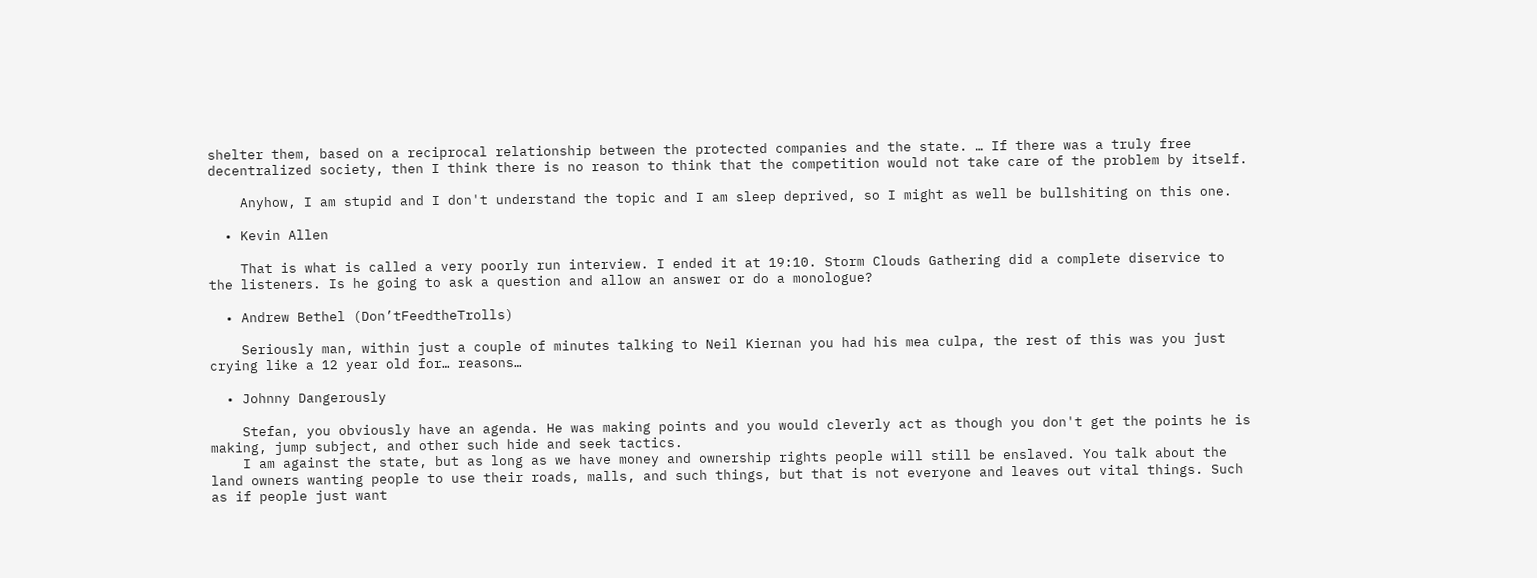shelter them, based on a reciprocal relationship between the protected companies and the state. … If there was a truly free decentralized society, then I think there is no reason to think that the competition would not take care of the problem by itself.

    Anyhow, I am stupid and I don't understand the topic and I am sleep deprived, so I might as well be bullshiting on this one.

  • Kevin Allen

    That is what is called a very poorly run interview. I ended it at 19:10. Storm Clouds Gathering did a complete diservice to the listeners. Is he going to ask a question and allow an answer or do a monologue?

  • Andrew Bethel (Don’tFeedtheTrolls)

    Seriously man, within just a couple of minutes talking to Neil Kiernan you had his mea culpa, the rest of this was you just crying like a 12 year old for… reasons…

  • Johnny Dangerously

    Stefan, you obviously have an agenda. He was making points and you would cleverly act as though you don't get the points he is making, jump subject, and other such hide and seek tactics.
    I am against the state, but as long as we have money and ownership rights people will still be enslaved. You talk about the land owners wanting people to use their roads, malls, and such things, but that is not everyone and leaves out vital things. Such as if people just want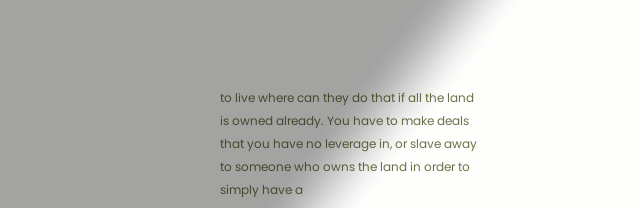to live where can they do that if all the land is owned already. You have to make deals that you have no leverage in, or slave away to someone who owns the land in order to simply have a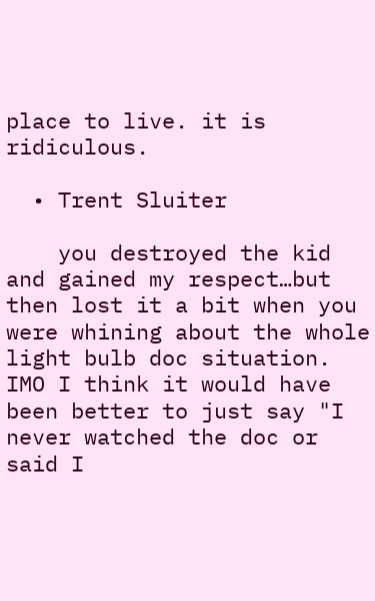place to live. it is ridiculous.

  • Trent Sluiter

    you destroyed the kid and gained my respect…but then lost it a bit when you were whining about the whole light bulb doc situation. IMO I think it would have been better to just say "I never watched the doc or said I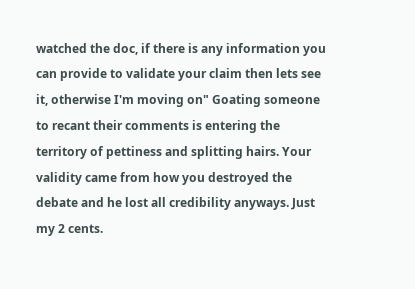watched the doc, if there is any information you can provide to validate your claim then lets see it, otherwise I'm moving on" Goating someone to recant their comments is entering the territory of pettiness and splitting hairs. Your validity came from how you destroyed the debate and he lost all credibility anyways. Just my 2 cents.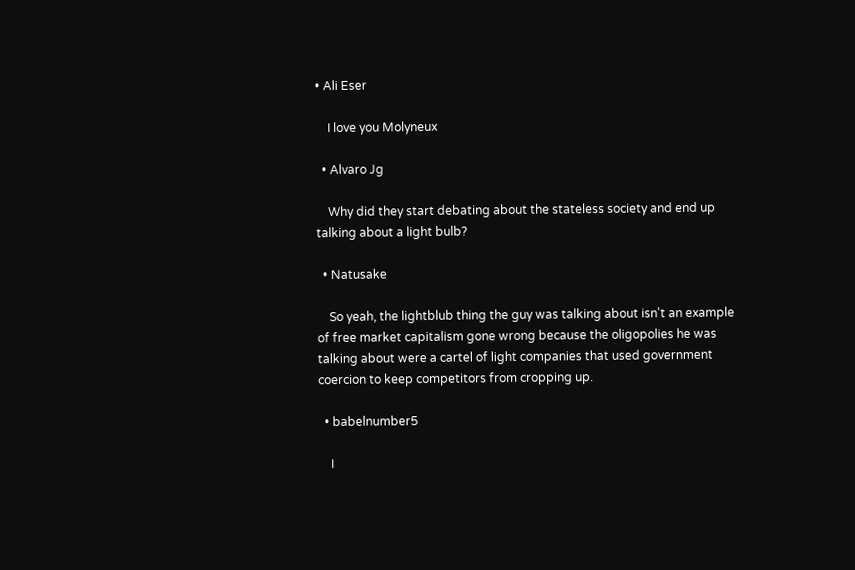• Ali Eser

    I love you Molyneux

  • Alvaro Jg

    Why did they start debating about the stateless society and end up talking about a light bulb?

  • Natusake

    So yeah, the lightblub thing the guy was talking about isn't an example of free market capitalism gone wrong because the oligopolies he was talking about were a cartel of light companies that used government coercion to keep competitors from cropping up.

  • babelnumber5

    I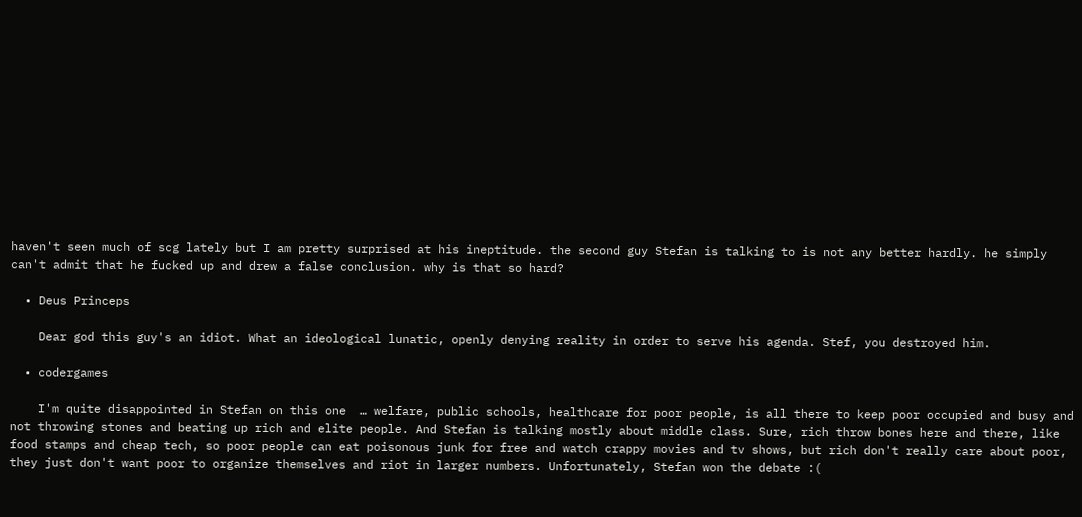haven't seen much of scg lately but I am pretty surprised at his ineptitude. the second guy Stefan is talking to is not any better hardly. he simply can't admit that he fucked up and drew a false conclusion. why is that so hard?

  • Deus Princeps

    Dear god this guy's an idiot. What an ideological lunatic, openly denying reality in order to serve his agenda. Stef, you destroyed him.

  • codergames

    I'm quite disappointed in Stefan on this one  … welfare, public schools, healthcare for poor people, is all there to keep poor occupied and busy and not throwing stones and beating up rich and elite people. And Stefan is talking mostly about middle class. Sure, rich throw bones here and there, like food stamps and cheap tech, so poor people can eat poisonous junk for free and watch crappy movies and tv shows, but rich don't really care about poor, they just don't want poor to organize themselves and riot in larger numbers. Unfortunately, Stefan won the debate :(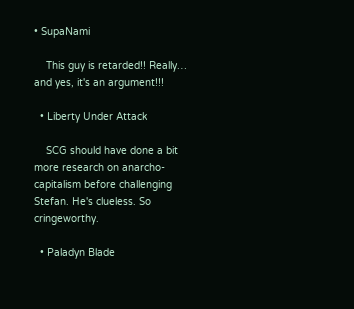• SupaNami

    This guy is retarded!! Really… and yes, it's an argument!!!

  • Liberty Under Attack

    SCG should have done a bit more research on anarcho-capitalism before challenging Stefan. He's clueless. So cringeworthy.

  • Paladyn Blade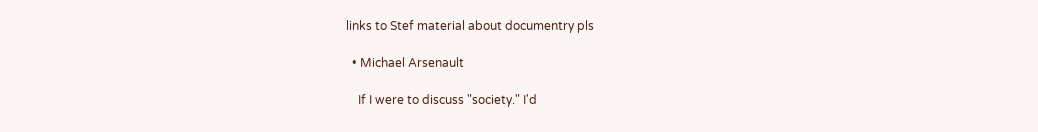links to Stef material about documentry pls

  • Michael Arsenault

    If I were to discuss "society." I'd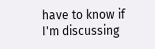have to know if I'm discussing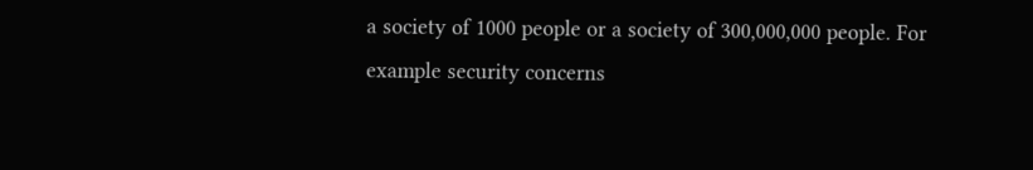a society of 1000 people or a society of 300,000,000 people. For example security concerns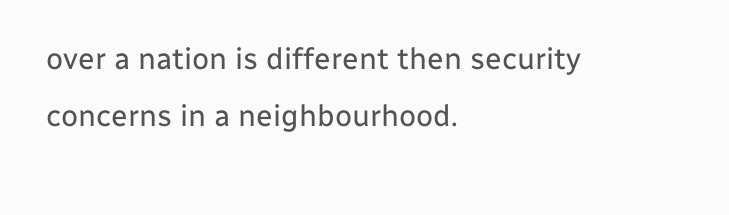over a nation is different then security concerns in a neighbourhood.